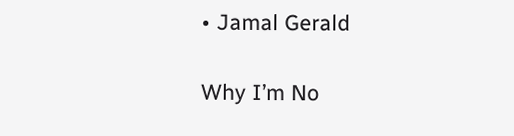• Jamal Gerald

Why I’m No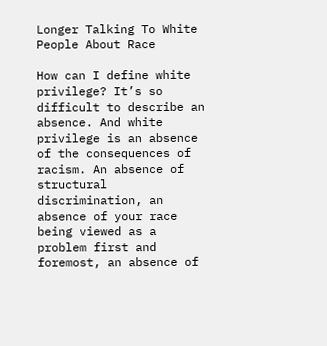Longer Talking To White People About Race

How can I define white privilege? It’s so difficult to describe an absence. And white privilege is an absence of the consequences of racism. An absence of structural discrimination, an absence of your race being viewed as a problem first and foremost, an absence of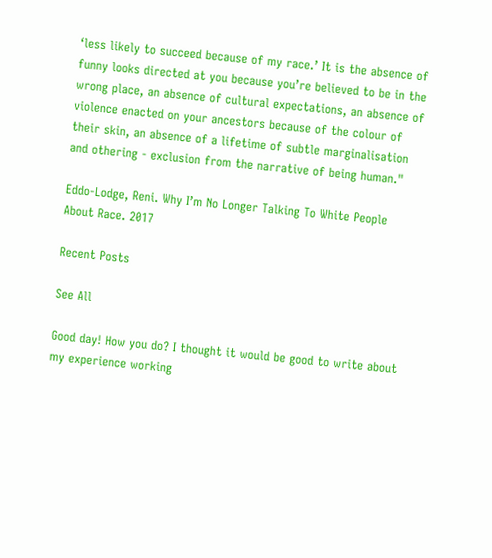‘less likely to succeed because of my race.’ It is the absence of funny looks directed at you because you’re believed to be in the wrong place, an absence of cultural expectations, an absence of violence enacted on your ancestors because of the colour of their skin, an absence of a lifetime of subtle marginalisation and othering - exclusion from the narrative of being human."

Eddo-Lodge, Reni. Why I’m No Longer Talking To White People About Race. 2017

Recent Posts

See All

Good day! How you do? I thought it would be good to write about my experience working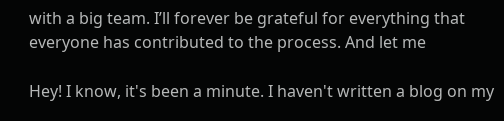with a big team. I’ll forever be grateful for everything that everyone has contributed to the process. And let me

Hey! I know, it's been a minute. I haven't written a blog on my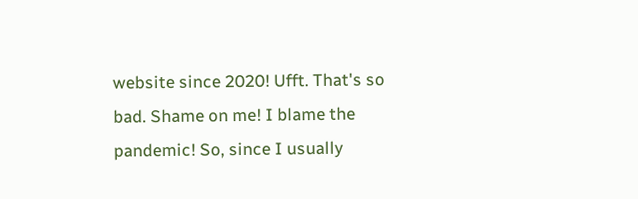website since 2020! Ufft. That's so bad. Shame on me! I blame the pandemic! So, since I usually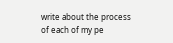write about the process of each of my pe